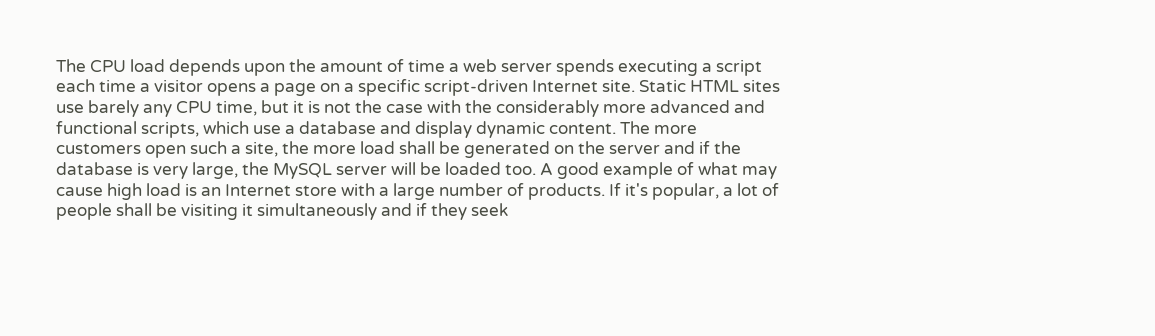The CPU load depends upon the amount of time a web server spends executing a script each time a visitor opens a page on a specific script-driven Internet site. Static HTML sites use barely any CPU time, but it is not the case with the considerably more advanced and functional scripts, which use a database and display dynamic content. The more customers open such a site, the more load shall be generated on the server and if the database is very large, the MySQL server will be loaded too. A good example of what may cause high load is an Internet store with a large number of products. If it's popular, a lot of people shall be visiting it simultaneously and if they seek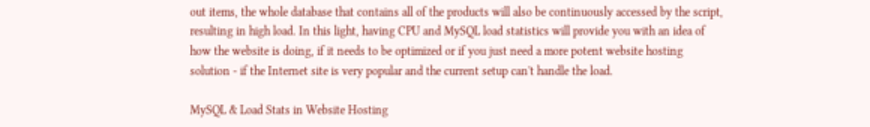out items, the whole database that contains all of the products will also be continuously accessed by the script, resulting in high load. In this light, having CPU and MySQL load statistics will provide you with an idea of how the website is doing, if it needs to be optimized or if you just need a more potent website hosting solution - if the Internet site is very popular and the current setup can't handle the load.

MySQL & Load Stats in Website Hosting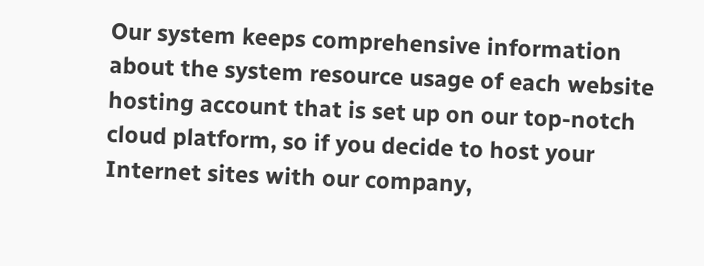Our system keeps comprehensive information about the system resource usage of each website hosting account that is set up on our top-notch cloud platform, so if you decide to host your Internet sites with our company,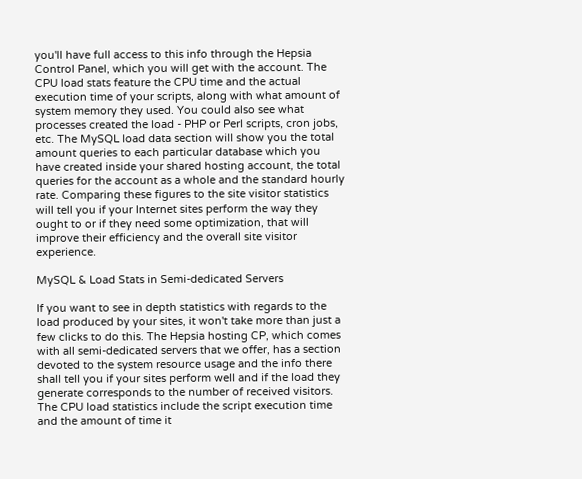you'll have full access to this info through the Hepsia Control Panel, which you will get with the account. The CPU load stats feature the CPU time and the actual execution time of your scripts, along with what amount of system memory they used. You could also see what processes created the load - PHP or Perl scripts, cron jobs, etc. The MySQL load data section will show you the total amount queries to each particular database which you have created inside your shared hosting account, the total queries for the account as a whole and the standard hourly rate. Comparing these figures to the site visitor statistics will tell you if your Internet sites perform the way they ought to or if they need some optimization, that will improve their efficiency and the overall site visitor experience.

MySQL & Load Stats in Semi-dedicated Servers

If you want to see in depth statistics with regards to the load produced by your sites, it won't take more than just a few clicks to do this. The Hepsia hosting CP, which comes with all semi-dedicated servers that we offer, has a section devoted to the system resource usage and the info there shall tell you if your sites perform well and if the load they generate corresponds to the number of received visitors. The CPU load statistics include the script execution time and the amount of time it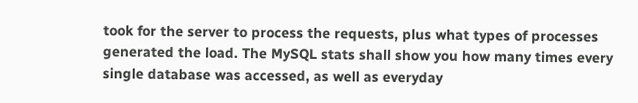took for the server to process the requests, plus what types of processes generated the load. The MySQL stats shall show you how many times every single database was accessed, as well as everyday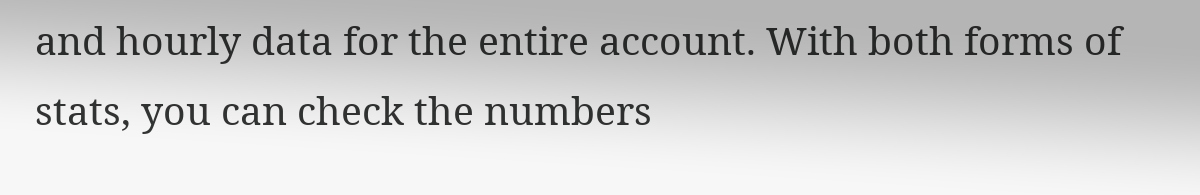and hourly data for the entire account. With both forms of stats, you can check the numbers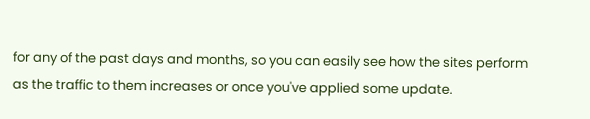for any of the past days and months, so you can easily see how the sites perform as the traffic to them increases or once you've applied some update.